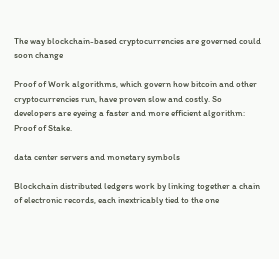The way blockchain-based cryptocurrencies are governed could soon change

Proof of Work algorithms, which govern how bitcoin and other cryptocurrencies run, have proven slow and costly. So developers are eyeing a faster and more efficient algorithm: Proof of Stake.

data center servers and monetary symbols

Blockchain distributed ledgers work by linking together a chain of electronic records, each inextricably tied to the one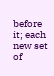before it; each new set of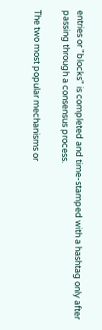entries or "blocks" is completed and time-stamped with a hashtag only after passing through a consensus process.

The two most popular mechanisms or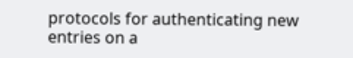protocols for authenticating new entries on a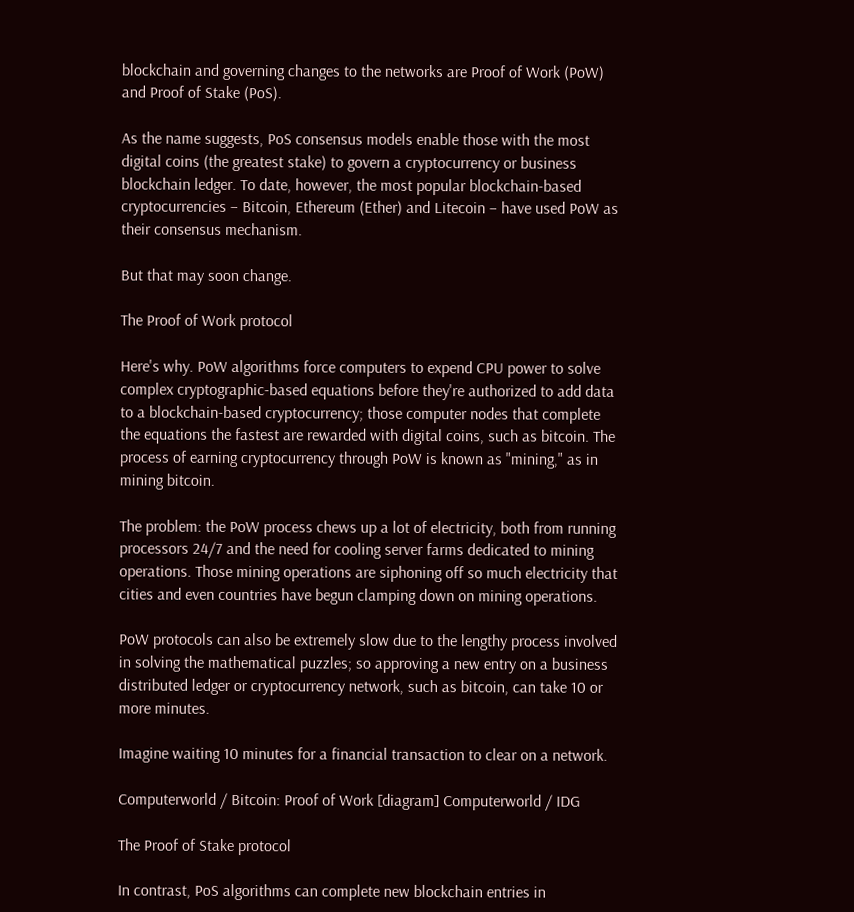blockchain and governing changes to the networks are Proof of Work (PoW) and Proof of Stake (PoS).

As the name suggests, PoS consensus models enable those with the most digital coins (the greatest stake) to govern a cryptocurrency or business blockchain ledger. To date, however, the most popular blockchain-based cryptocurrencies – Bitcoin, Ethereum (Ether) and Litecoin – have used PoW as their consensus mechanism.

But that may soon change.

The Proof of Work protocol

Here's why. PoW algorithms force computers to expend CPU power to solve complex cryptographic-based equations before they're authorized to add data to a blockchain-based cryptocurrency; those computer nodes that complete the equations the fastest are rewarded with digital coins, such as bitcoin. The process of earning cryptocurrency through PoW is known as "mining," as in mining bitcoin.

The problem: the PoW process chews up a lot of electricity, both from running processors 24/7 and the need for cooling server farms dedicated to mining operations. Those mining operations are siphoning off so much electricity that cities and even countries have begun clamping down on mining operations.

PoW protocols can also be extremely slow due to the lengthy process involved in solving the mathematical puzzles; so approving a new entry on a business distributed ledger or cryptocurrency network, such as bitcoin, can take 10 or more minutes.

Imagine waiting 10 minutes for a financial transaction to clear on a network.

Computerworld / Bitcoin: Proof of Work [diagram] Computerworld / IDG

The Proof of Stake protocol

In contrast, PoS algorithms can complete new blockchain entries in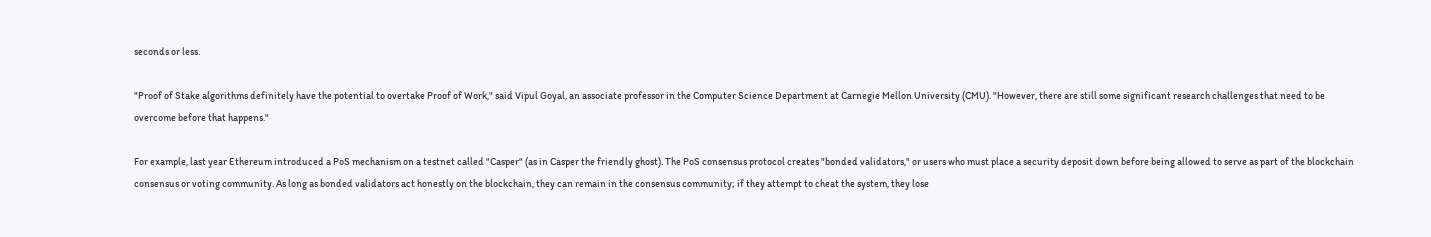seconds or less.

"Proof of Stake algorithms definitely have the potential to overtake Proof of Work," said Vipul Goyal, an associate professor in the Computer Science Department at Carnegie Mellon University (CMU). "However, there are still some significant research challenges that need to be overcome before that happens."

For example, last year Ethereum introduced a PoS mechanism on a testnet called "Casper" (as in Casper the friendly ghost). The PoS consensus protocol creates "bonded validators," or users who must place a security deposit down before being allowed to serve as part of the blockchain consensus or voting community. As long as bonded validators act honestly on the blockchain, they can remain in the consensus community; if they attempt to cheat the system, they lose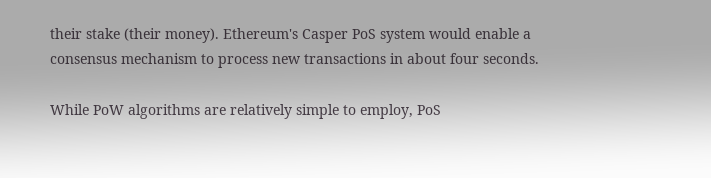their stake (their money). Ethereum's Casper PoS system would enable a consensus mechanism to process new transactions in about four seconds.

While PoW algorithms are relatively simple to employ, PoS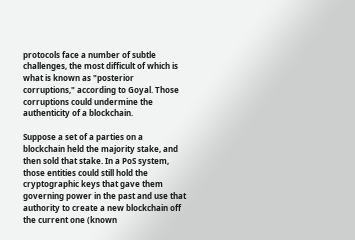protocols face a number of subtle challenges, the most difficult of which is what is known as "posterior corruptions," according to Goyal. Those corruptions could undermine the authenticity of a blockchain.

Suppose a set of a parties on a blockchain held the majority stake, and then sold that stake. In a PoS system, those entities could still hold the cryptographic keys that gave them governing power in the past and use that authority to create a new blockchain off the current one (known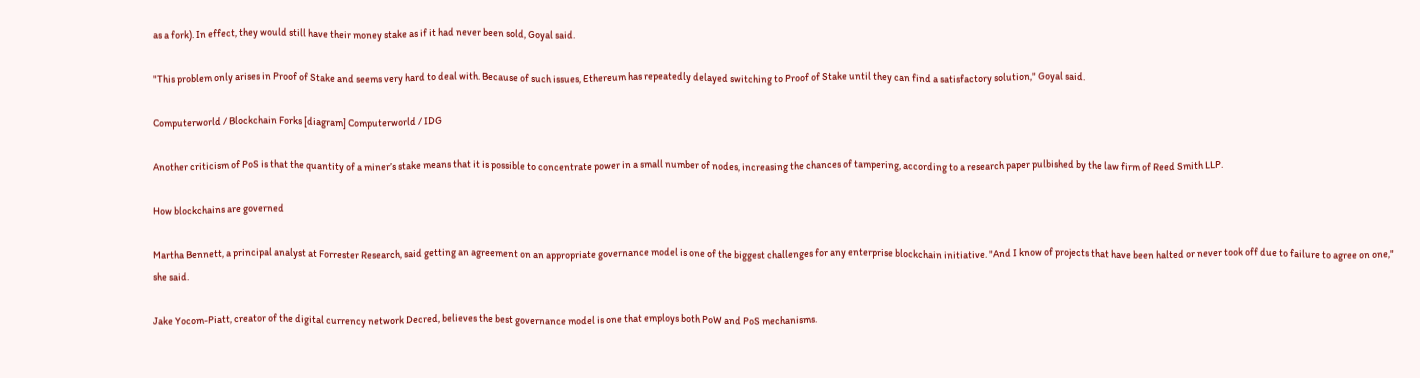as a fork). In effect, they would still have their money stake as if it had never been sold, Goyal said.

"This problem only arises in Proof of Stake and seems very hard to deal with. Because of such issues, Ethereum has repeatedly delayed switching to Proof of Stake until they can find a satisfactory solution," Goyal said.

Computerworld / Blockchain Forks [diagram] Computerworld / IDG

Another criticism of PoS is that the quantity of a miner’s stake means that it is possible to concentrate power in a small number of nodes, increasing the chances of tampering, according to a research paper pulbished by the law firm of Reed Smith LLP.

How blockchains are governed

Martha Bennett, a principal analyst at Forrester Research, said getting an agreement on an appropriate governance model is one of the biggest challenges for any enterprise blockchain initiative. "And I know of projects that have been halted or never took off due to failure to agree on one," she said.

Jake Yocom-Piatt, creator of the digital currency network Decred, believes the best governance model is one that employs both PoW and PoS mechanisms.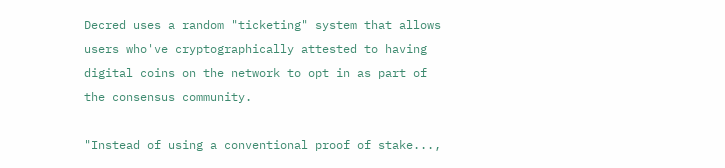Decred uses a random "ticketing" system that allows users who've cryptographically attested to having digital coins on the network to opt in as part of the consensus community.

"Instead of using a conventional proof of stake...,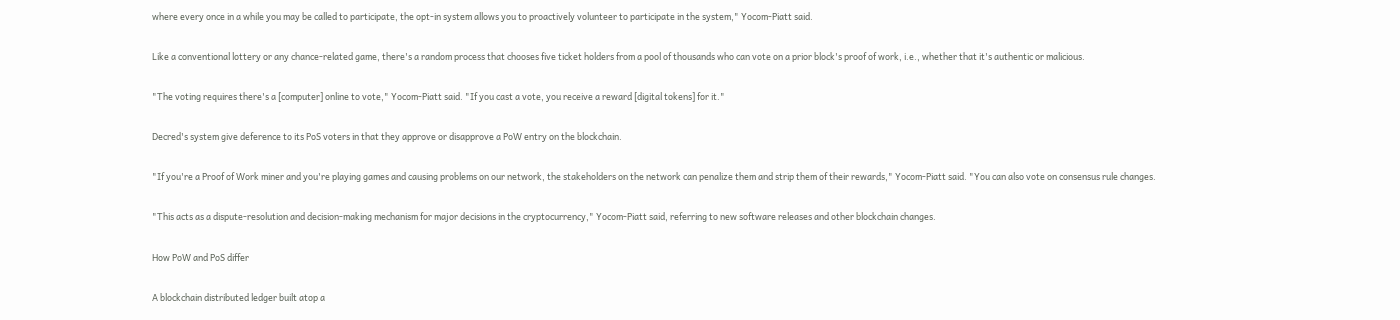where every once in a while you may be called to participate, the opt-in system allows you to proactively volunteer to participate in the system," Yocom-Piatt said.

Like a conventional lottery or any chance-related game, there's a random process that chooses five ticket holders from a pool of thousands who can vote on a prior block's proof of work, i.e., whether that it's authentic or malicious.

"The voting requires there's a [computer] online to vote," Yocom-Piatt said. "If you cast a vote, you receive a reward [digital tokens] for it."

Decred's system give deference to its PoS voters in that they approve or disapprove a PoW entry on the blockchain.

"If you're a Proof of Work miner and you're playing games and causing problems on our network, the stakeholders on the network can penalize them and strip them of their rewards," Yocom-Piatt said. "You can also vote on consensus rule changes.

"This acts as a dispute-resolution and decision-making mechanism for major decisions in the cryptocurrency," Yocom-Piatt said, referring to new software releases and other blockchain changes.

How PoW and PoS differ

A blockchain distributed ledger built atop a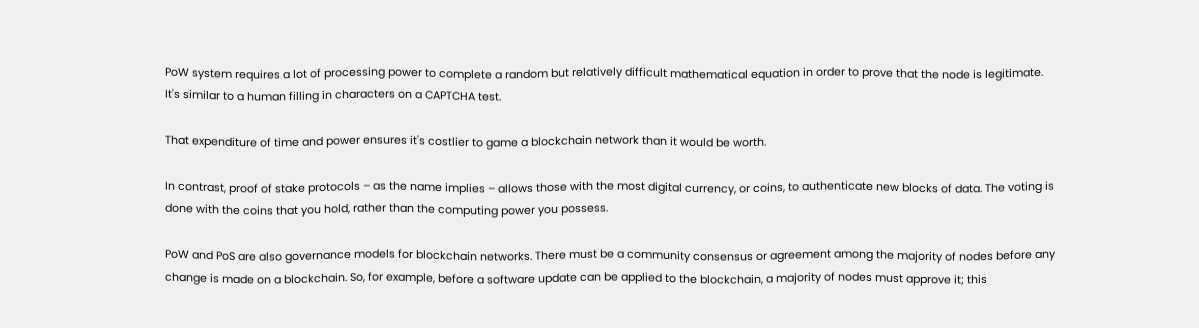PoW system requires a lot of processing power to complete a random but relatively difficult mathematical equation in order to prove that the node is legitimate. It's similar to a human filling in characters on a CAPTCHA test.

That expenditure of time and power ensures it's costlier to game a blockchain network than it would be worth.

In contrast, proof of stake protocols – as the name implies – allows those with the most digital currency, or coins, to authenticate new blocks of data. The voting is done with the coins that you hold, rather than the computing power you possess.

PoW and PoS are also governance models for blockchain networks. There must be a community consensus or agreement among the majority of nodes before any change is made on a blockchain. So, for example, before a software update can be applied to the blockchain, a majority of nodes must approve it; this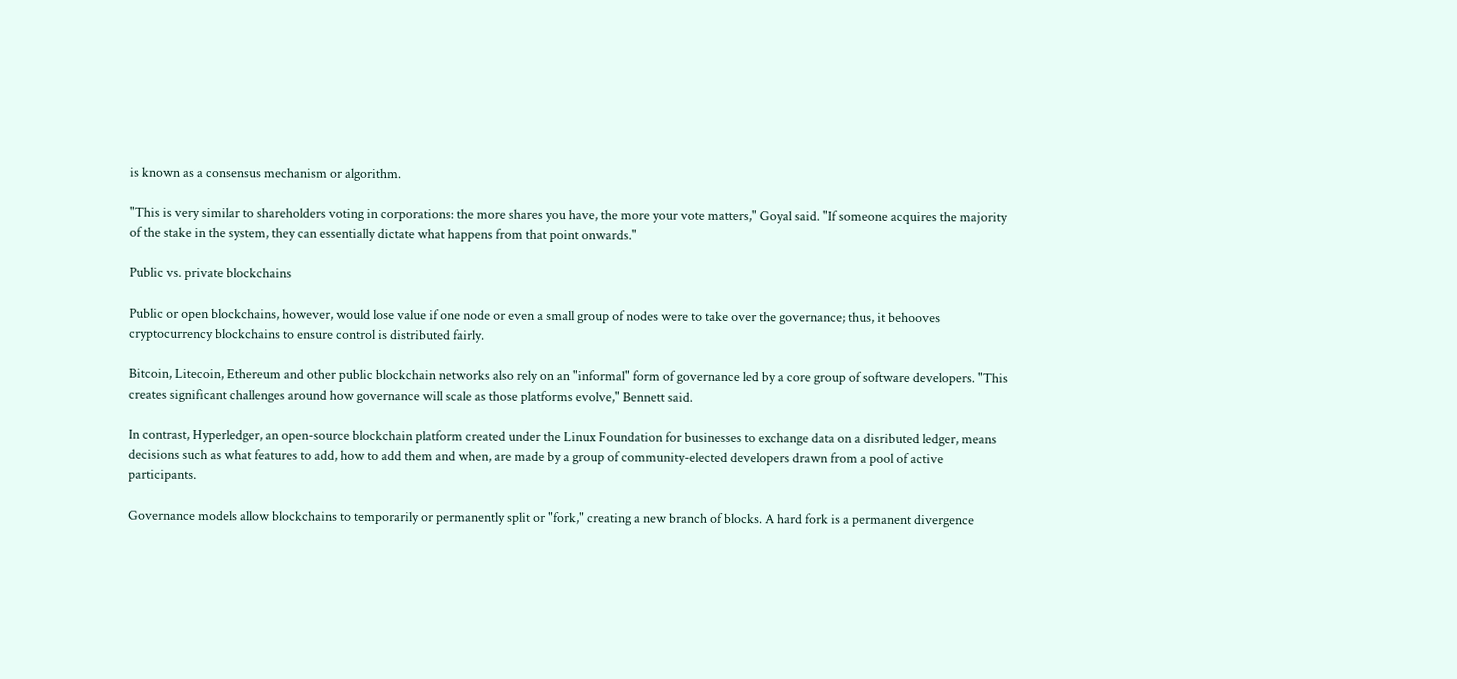is known as a consensus mechanism or algorithm.

"This is very similar to shareholders voting in corporations: the more shares you have, the more your vote matters," Goyal said. "If someone acquires the majority of the stake in the system, they can essentially dictate what happens from that point onwards."

Public vs. private blockchains

Public or open blockchains, however, would lose value if one node or even a small group of nodes were to take over the governance; thus, it behooves cryptocurrency blockchains to ensure control is distributed fairly.

Bitcoin, Litecoin, Ethereum and other public blockchain networks also rely on an "informal" form of governance led by a core group of software developers. "This creates significant challenges around how governance will scale as those platforms evolve," Bennett said.

In contrast, Hyperledger, an open-source blockchain platform created under the Linux Foundation for businesses to exchange data on a disributed ledger, means decisions such as what features to add, how to add them and when, are made by a group of community-elected developers drawn from a pool of active participants.

Governance models allow blockchains to temporarily or permanently split or "fork," creating a new branch of blocks. A hard fork is a permanent divergence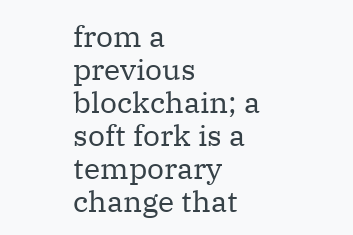from a previous blockchain; a soft fork is a temporary change that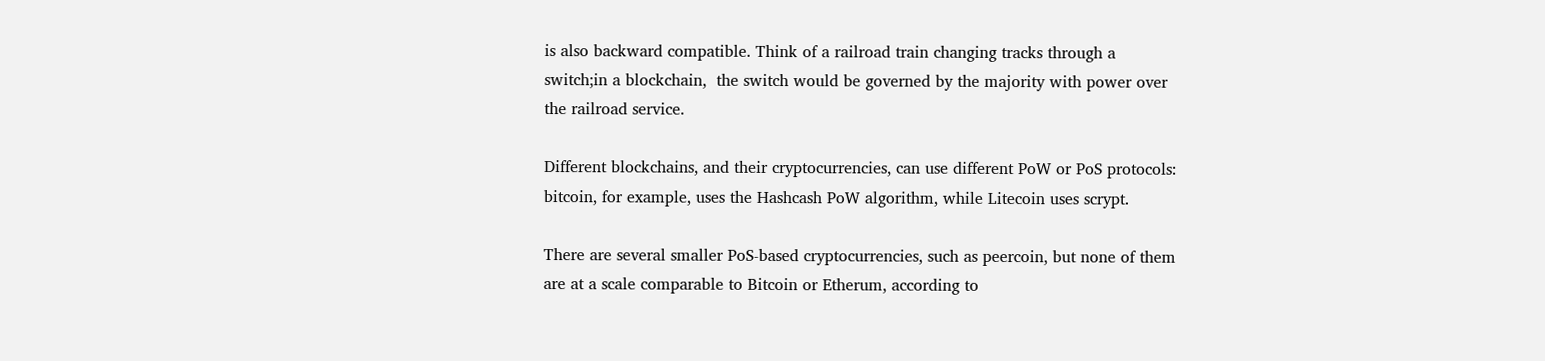is also backward compatible. Think of a railroad train changing tracks through a switch;in a blockchain,  the switch would be governed by the majority with power over the railroad service.

Different blockchains, and their cryptocurrencies, can use different PoW or PoS protocols: bitcoin, for example, uses the Hashcash PoW algorithm, while Litecoin uses scrypt.

There are several smaller PoS-based cryptocurrencies, such as peercoin, but none of them are at a scale comparable to Bitcoin or Etherum, according to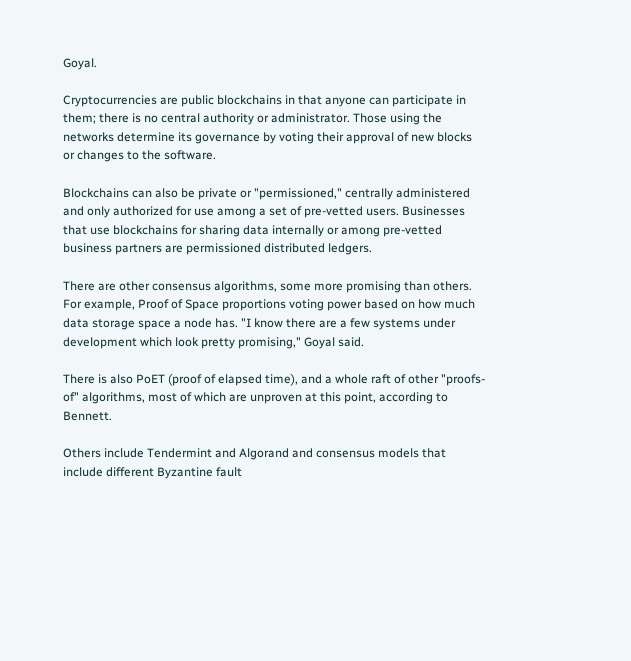Goyal.

Cryptocurrencies are public blockchains in that anyone can participate in them; there is no central authority or administrator. Those using the networks determine its governance by voting their approval of new blocks or changes to the software.

Blockchains can also be private or "permissioned," centrally administered and only authorized for use among a set of pre-vetted users. Businesses that use blockchains for sharing data internally or among pre-vetted business partners are permissioned distributed ledgers.

There are other consensus algorithms, some more promising than others. For example, Proof of Space proportions voting power based on how much data storage space a node has. "I know there are a few systems under development which look pretty promising," Goyal said.

There is also PoET (proof of elapsed time), and a whole raft of other "proofs-of" algorithms, most of which are unproven at this point, according to Bennett.

Others include Tendermint and Algorand and consensus models that include different Byzantine fault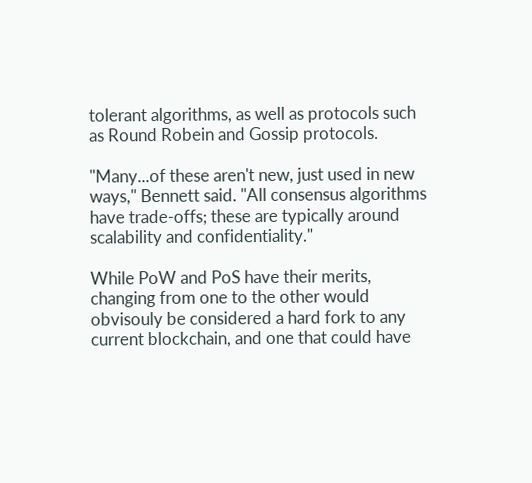tolerant algorithms, as well as protocols such as Round Robein and Gossip protocols.

"Many...of these aren't new, just used in new ways," Bennett said. "All consensus algorithms have trade-offs; these are typically around scalability and confidentiality."

While PoW and PoS have their merits, changing from one to the other would obvisouly be considered a hard fork to any current blockchain, and one that could have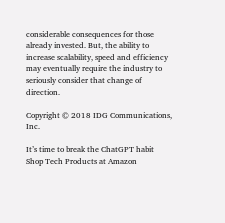considerable consequences for those already invested. But, the ability to increase scalability, speed and efficiency may eventually require the industry to seriously consider that change of direction.

Copyright © 2018 IDG Communications, Inc.

It’s time to break the ChatGPT habit
Shop Tech Products at Amazon